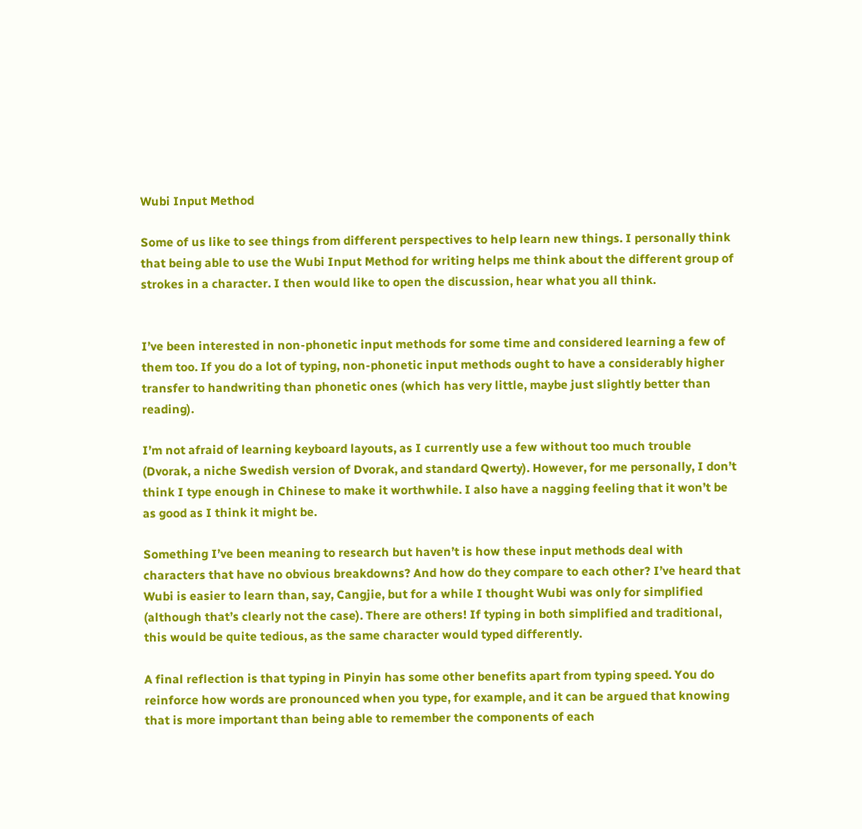Wubi Input Method

Some of us like to see things from different perspectives to help learn new things. I personally think that being able to use the Wubi Input Method for writing helps me think about the different group of strokes in a character. I then would like to open the discussion, hear what you all think.


I’ve been interested in non-phonetic input methods for some time and considered learning a few of them too. If you do a lot of typing, non-phonetic input methods ought to have a considerably higher transfer to handwriting than phonetic ones (which has very little, maybe just slightly better than reading).

I’m not afraid of learning keyboard layouts, as I currently use a few without too much trouble (Dvorak, a niche Swedish version of Dvorak, and standard Qwerty). However, for me personally, I don’t think I type enough in Chinese to make it worthwhile. I also have a nagging feeling that it won’t be as good as I think it might be.

Something I’ve been meaning to research but haven’t is how these input methods deal with characters that have no obvious breakdowns? And how do they compare to each other? I’ve heard that Wubi is easier to learn than, say, Cangjie, but for a while I thought Wubi was only for simplified (although that’s clearly not the case). There are others! If typing in both simplified and traditional, this would be quite tedious, as the same character would typed differently.

A final reflection is that typing in Pinyin has some other benefits apart from typing speed. You do reinforce how words are pronounced when you type, for example, and it can be argued that knowing that is more important than being able to remember the components of each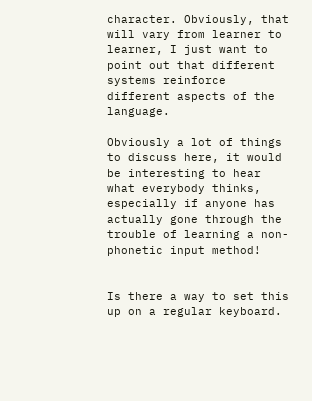character. Obviously, that will vary from learner to learner, I just want to point out that different systems reinforce different aspects of the language.

Obviously a lot of things to discuss here, it would be interesting to hear what everybody thinks, especially if anyone has actually gone through the trouble of learning a non-phonetic input method!


Is there a way to set this up on a regular keyboard.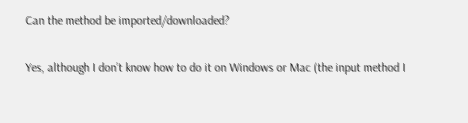Can the method be imported/downloaded?

Yes, although I don’t know how to do it on Windows or Mac (the input method I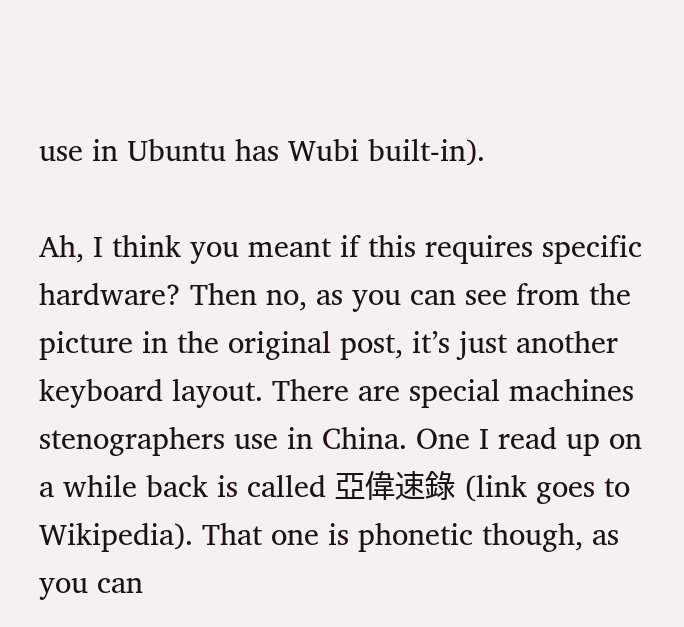use in Ubuntu has Wubi built-in).

Ah, I think you meant if this requires specific hardware? Then no, as you can see from the picture in the original post, it’s just another keyboard layout. There are special machines stenographers use in China. One I read up on a while back is called 亞偉速錄 (link goes to Wikipedia). That one is phonetic though, as you can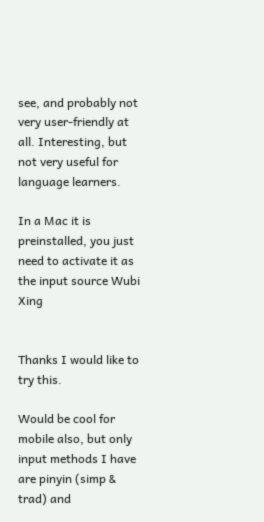see, and probably not very user-friendly at all. Interesting, but not very useful for language learners.

In a Mac it is preinstalled, you just need to activate it as the input source Wubi Xing


Thanks I would like to try this.

Would be cool for mobile also, but only input methods I have are pinyin (simp & trad) and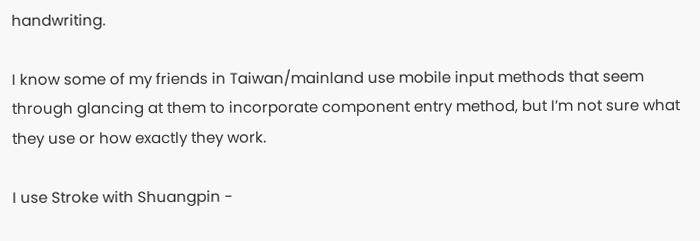handwriting.

I know some of my friends in Taiwan/mainland use mobile input methods that seem through glancing at them to incorporate component entry method, but I’m not sure what they use or how exactly they work.

I use Stroke with Shuangpin -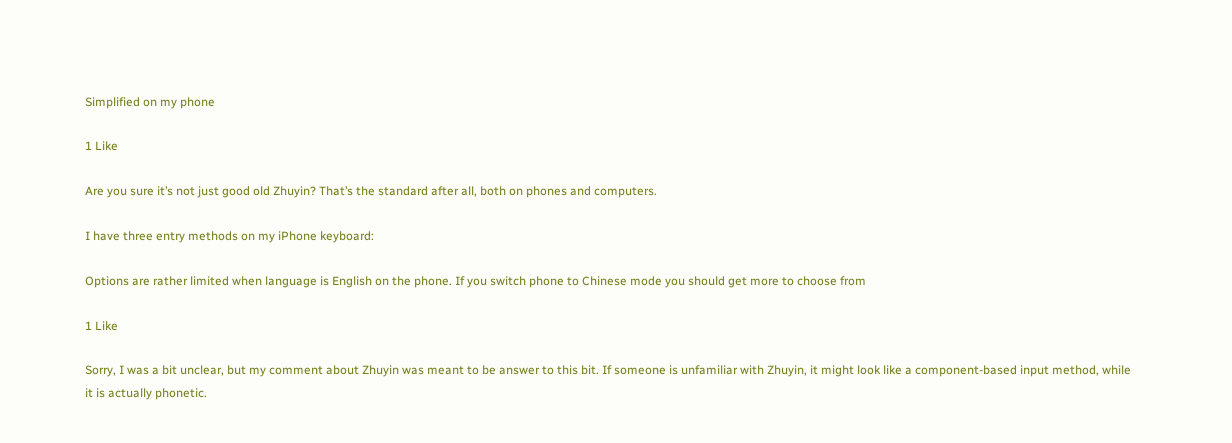Simplified on my phone

1 Like

Are you sure it’s not just good old Zhuyin? That’s the standard after all, both on phones and computers.

I have three entry methods on my iPhone keyboard:

Options are rather limited when language is English on the phone. If you switch phone to Chinese mode you should get more to choose from

1 Like

Sorry, I was a bit unclear, but my comment about Zhuyin was meant to be answer to this bit. If someone is unfamiliar with Zhuyin, it might look like a component-based input method, while it is actually phonetic.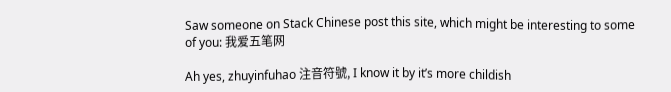Saw someone on Stack Chinese post this site, which might be interesting to some of you: 我爱五笔网

Ah yes, zhuyinfuhao 注音符號, I know it by it’s more childish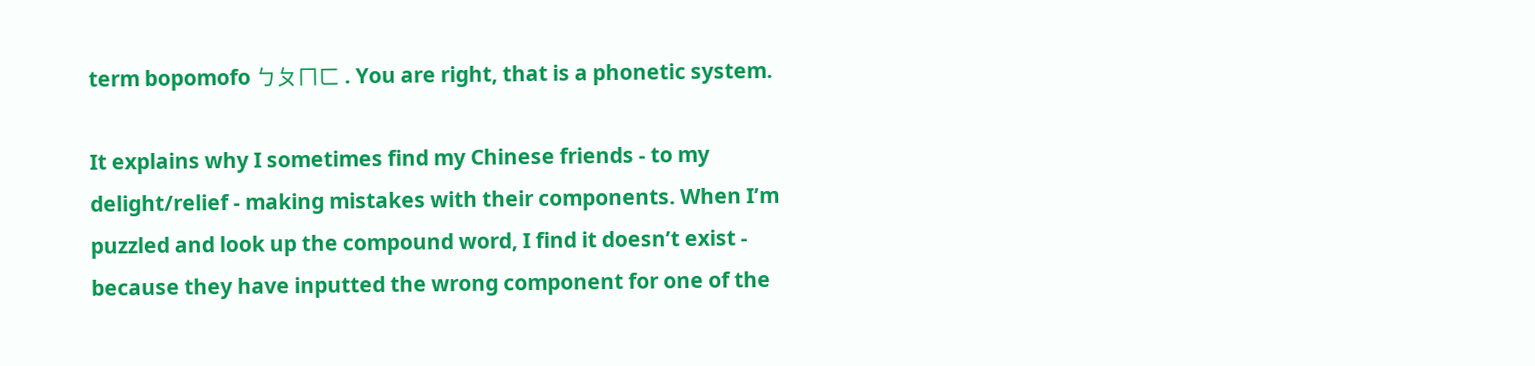term bopomofo ㄅㄆㄇㄈ . You are right, that is a phonetic system.

It explains why I sometimes find my Chinese friends - to my delight/relief - making mistakes with their components. When I’m puzzled and look up the compound word, I find it doesn’t exist - because they have inputted the wrong component for one of the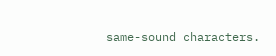same-sound characters.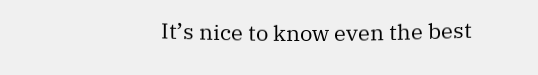It’s nice to know even the best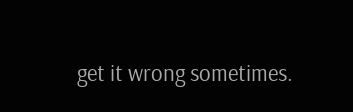get it wrong sometimes.